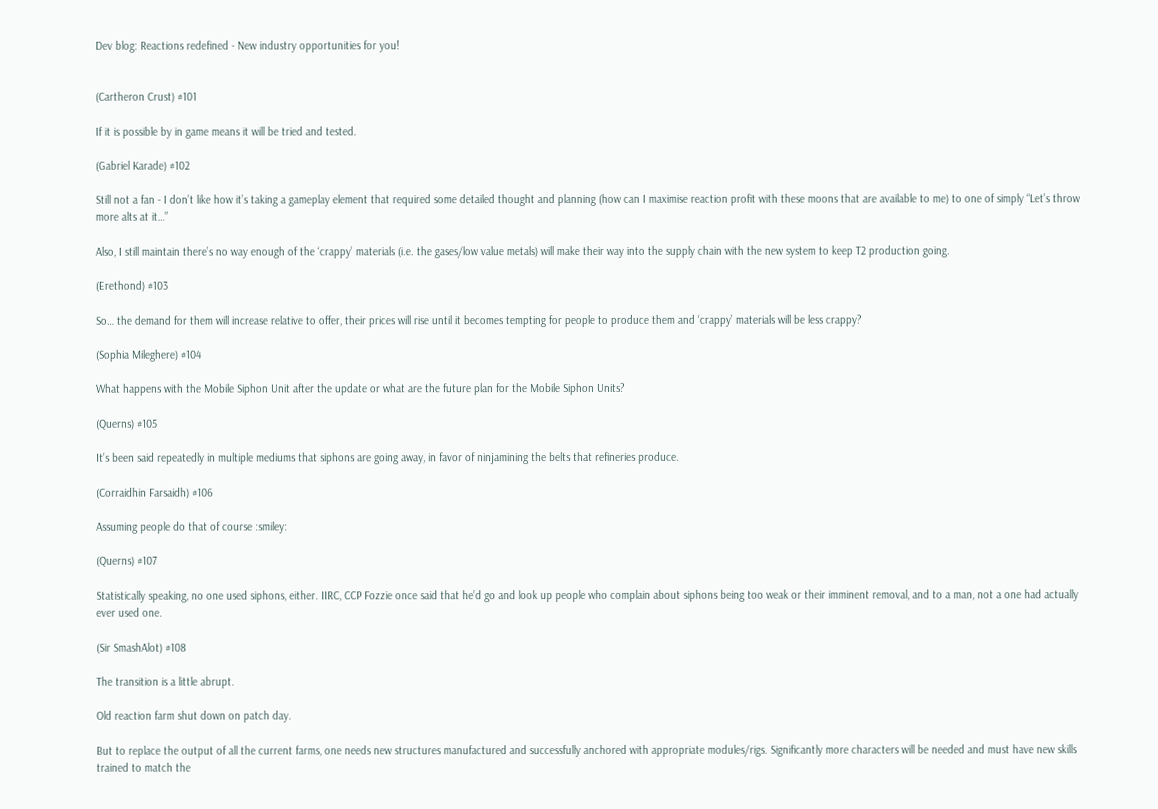Dev blog: Reactions redefined - New industry opportunities for you!


(Cartheron Crust) #101

If it is possible by in game means it will be tried and tested.

(Gabriel Karade) #102

Still not a fan - I don’t like how it’s taking a gameplay element that required some detailed thought and planning (how can I maximise reaction profit with these moons that are available to me) to one of simply “Let’s throw more alts at it…”

Also, I still maintain there’s no way enough of the ‘crappy’ materials (i.e. the gases/low value metals) will make their way into the supply chain with the new system to keep T2 production going.

(Erethond) #103

So… the demand for them will increase relative to offer, their prices will rise until it becomes tempting for people to produce them and ‘crappy’ materials will be less crappy?

(Sophia Mileghere) #104

What happens with the Mobile Siphon Unit after the update or what are the future plan for the Mobile Siphon Units?

(Querns) #105

It’s been said repeatedly in multiple mediums that siphons are going away, in favor of ninjamining the belts that refineries produce.

(Corraidhin Farsaidh) #106

Assuming people do that of course :smiley:

(Querns) #107

Statistically speaking, no one used siphons, either. IIRC, CCP Fozzie once said that he’d go and look up people who complain about siphons being too weak or their imminent removal, and to a man, not a one had actually ever used one.

(Sir SmashAlot) #108

The transition is a little abrupt.

Old reaction farm shut down on patch day.

But to replace the output of all the current farms, one needs new structures manufactured and successfully anchored with appropriate modules/rigs. Significantly more characters will be needed and must have new skills trained to match the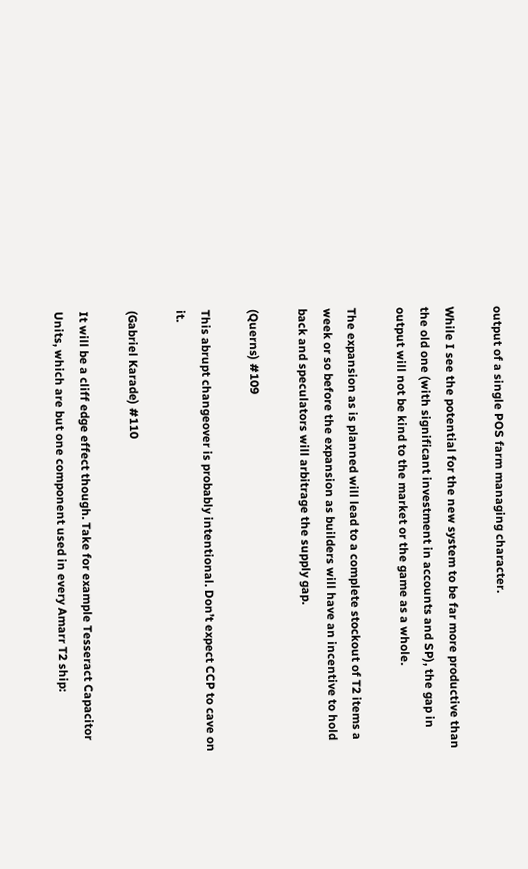output of a single POS farm managing character.

While I see the potential for the new system to be far more productive than the old one (with significant investment in accounts and SP), the gap in output will not be kind to the market or the game as a whole.

The expansion as is planned will lead to a complete stockout of T2 items a week or so before the expansion as builders will have an incentive to hold back and speculators will arbitrage the supply gap.

(Querns) #109

This abrupt changeover is probably intentional. Don’t expect CCP to cave on it.

(Gabriel Karade) #110

It will be a cliff edge effect though. Take for example Tesseract Capacitor Units, which are but one component used in every Amarr T2 ship: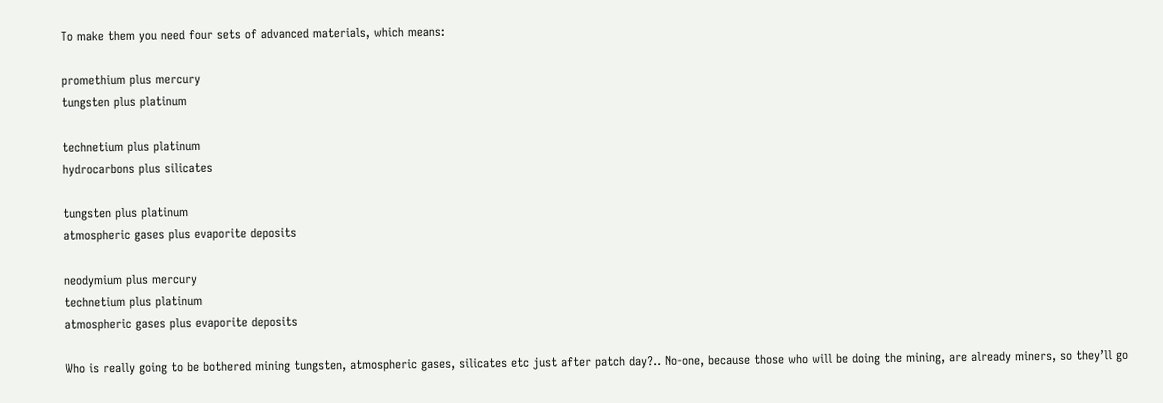To make them you need four sets of advanced materials, which means:

promethium plus mercury
tungsten plus platinum

technetium plus platinum
hydrocarbons plus silicates

tungsten plus platinum
atmospheric gases plus evaporite deposits

neodymium plus mercury
technetium plus platinum
atmospheric gases plus evaporite deposits

Who is really going to be bothered mining tungsten, atmospheric gases, silicates etc just after patch day?.. No-one, because those who will be doing the mining, are already miners, so they’ll go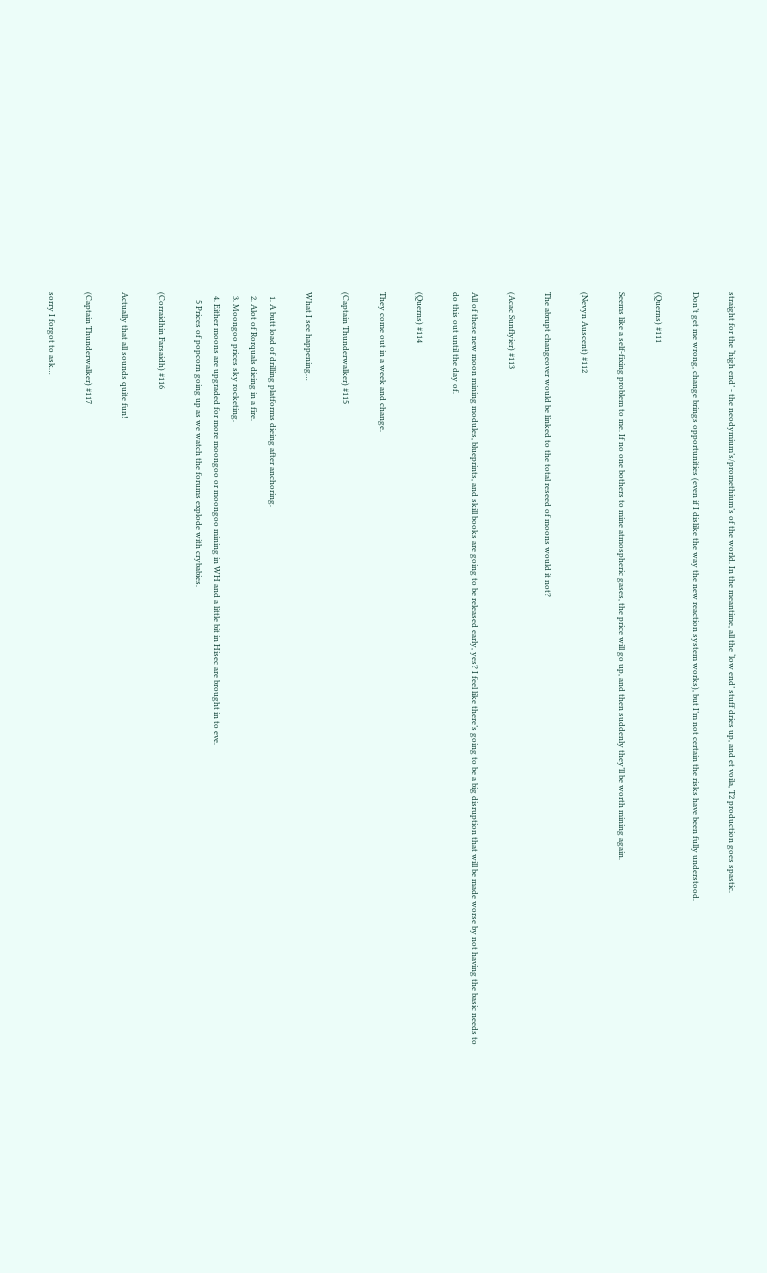straight for the ‘high end’ - the neodymium’s/promethium’s of the world. In the meantime, all the ‘low end’ stuff dries up, and et voila, T2 production goes spastic.

Don’t get me wrong, change brings opportunities (even if I dislike the way the new reaction system works), but I’m not certain the risks have been fully understood.

(Querns) #111

Seems like a self-fixing problem to me. If no one bothers to mine atmospheric gases, the price will go up, and then suddenly they’ll be worth mining again.

(Nevyn Auscent) #112

The abrupt changeover would be linked to the total reseed of moons would it not?

(Acac Sunflyier) #113

All of these new moon mining modules, blueprints, and skill books are going to be released early, yes? I feel like there’s going to be a big disruption that will be made worse by not having the basic needs to do this out until the day of.

(Querns) #114

They come out in a week and change.

(Captain Thunderwalker) #115

What I see happening…

  1. A butt load of drilling platforms dieing after anchoring.
  2. Alot of Rorquals dieing in a fire.
  3. Moongoo prices sky rocketing.
  4. Either moons are upgraded for more moongoo or moongoo mining in WH and a little bit in Hisec are brought in to eve.
    5 Prices of popcorn going up as we watch the forums explode with crybabies.

(Corraidhin Farsaidh) #116

Actually that all sounds quite fun!

(Captain Thunderwalker) #117

sorry I forgot to ask…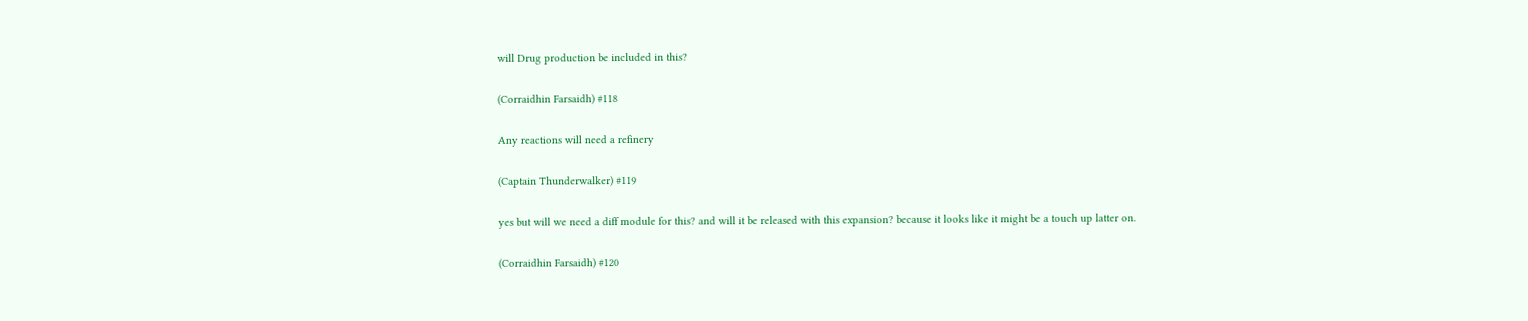will Drug production be included in this?

(Corraidhin Farsaidh) #118

Any reactions will need a refinery

(Captain Thunderwalker) #119

yes but will we need a diff module for this? and will it be released with this expansion? because it looks like it might be a touch up latter on.

(Corraidhin Farsaidh) #120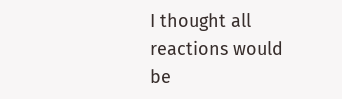I thought all reactions would be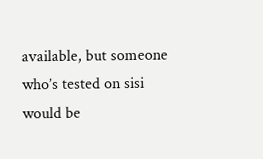available, but someone who’s tested on sisi would be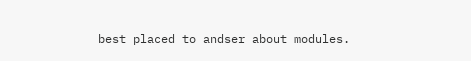best placed to andser about modules.